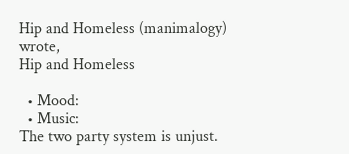Hip and Homeless (manimalogy) wrote,
Hip and Homeless

  • Mood:
  • Music:
The two party system is unjust.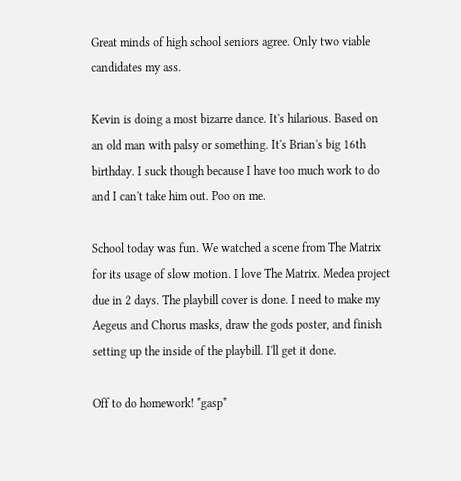Great minds of high school seniors agree. Only two viable candidates my ass.

Kevin is doing a most bizarre dance. It's hilarious. Based on an old man with palsy or something. It's Brian's big 16th birthday. I suck though because I have too much work to do and I can't take him out. Poo on me.

School today was fun. We watched a scene from The Matrix for its usage of slow motion. I love The Matrix. Medea project due in 2 days. The playbill cover is done. I need to make my Aegeus and Chorus masks, draw the gods poster, and finish setting up the inside of the playbill. I'll get it done.

Off to do homework! *gasp*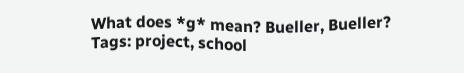What does *g* mean? Bueller, Bueller?
Tags: project, school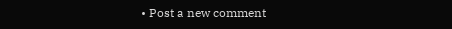• Post a new comment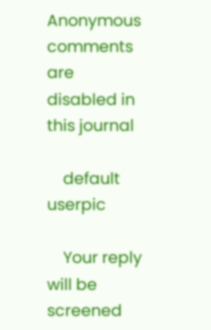Anonymous comments are disabled in this journal

    default userpic

    Your reply will be screened